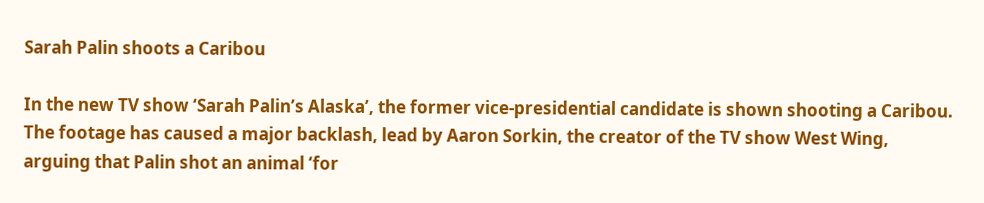Sarah Palin shoots a Caribou

In the new TV show ‘Sarah Palin’s Alaska’, the former vice-presidential candidate is shown shooting a Caribou. The footage has caused a major backlash, lead by Aaron Sorkin, the creator of the TV show West Wing, arguing that Palin shot an animal ‘for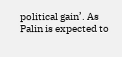political gain’. As Palin is expected to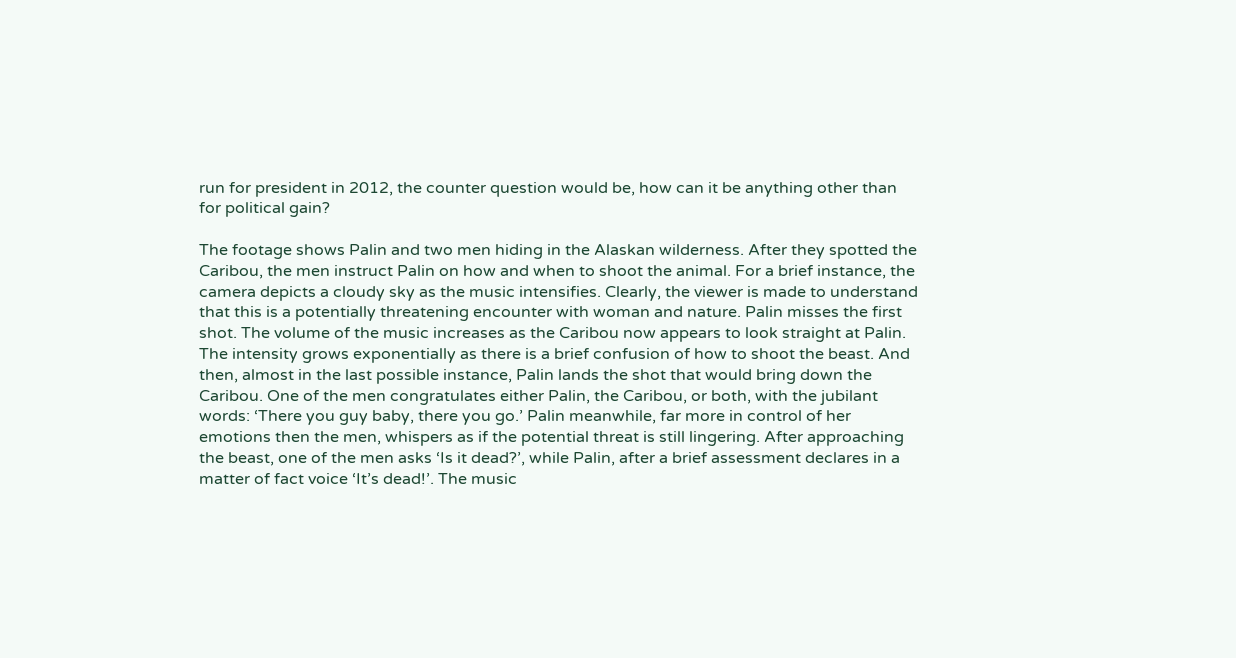run for president in 2012, the counter question would be, how can it be anything other than for political gain?

The footage shows Palin and two men hiding in the Alaskan wilderness. After they spotted the Caribou, the men instruct Palin on how and when to shoot the animal. For a brief instance, the camera depicts a cloudy sky as the music intensifies. Clearly, the viewer is made to understand that this is a potentially threatening encounter with woman and nature. Palin misses the first shot. The volume of the music increases as the Caribou now appears to look straight at Palin. The intensity grows exponentially as there is a brief confusion of how to shoot the beast. And then, almost in the last possible instance, Palin lands the shot that would bring down the Caribou. One of the men congratulates either Palin, the Caribou, or both, with the jubilant words: ‘There you guy baby, there you go.’ Palin meanwhile, far more in control of her emotions then the men, whispers as if the potential threat is still lingering. After approaching the beast, one of the men asks ‘Is it dead?’, while Palin, after a brief assessment declares in a matter of fact voice ‘It’s dead!’. The music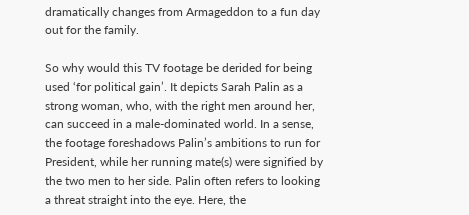dramatically changes from Armageddon to a fun day out for the family.

So why would this TV footage be derided for being used ‘for political gain’. It depicts Sarah Palin as a strong woman, who, with the right men around her, can succeed in a male-dominated world. In a sense, the footage foreshadows Palin’s ambitions to run for President, while her running mate(s) were signified by the two men to her side. Palin often refers to looking a threat straight into the eye. Here, the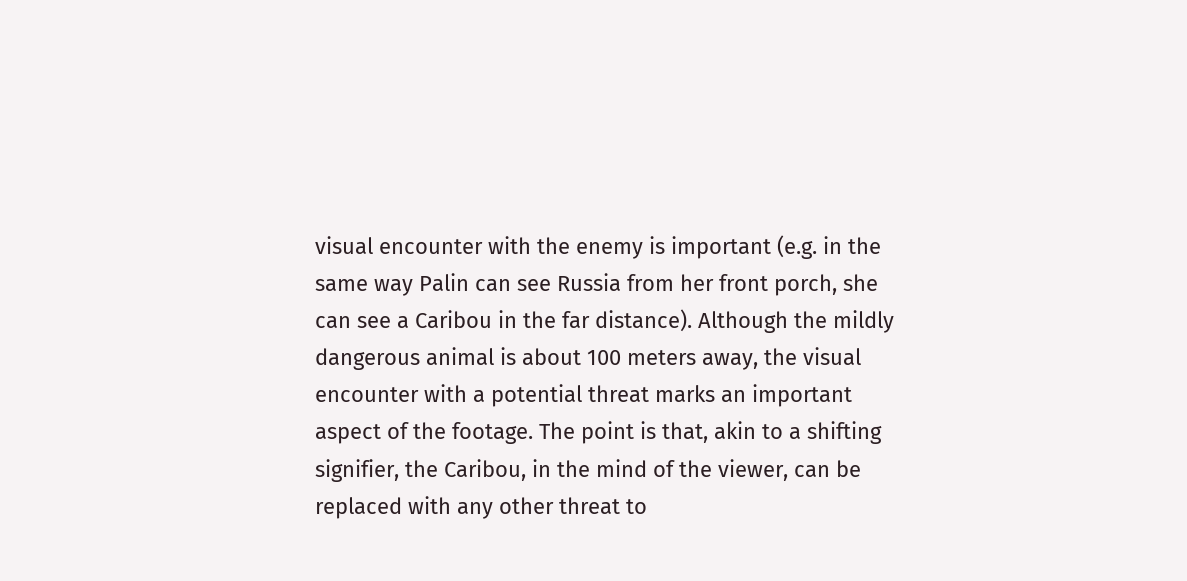visual encounter with the enemy is important (e.g. in the same way Palin can see Russia from her front porch, she can see a Caribou in the far distance). Although the mildly dangerous animal is about 100 meters away, the visual encounter with a potential threat marks an important aspect of the footage. The point is that, akin to a shifting signifier, the Caribou, in the mind of the viewer, can be replaced with any other threat to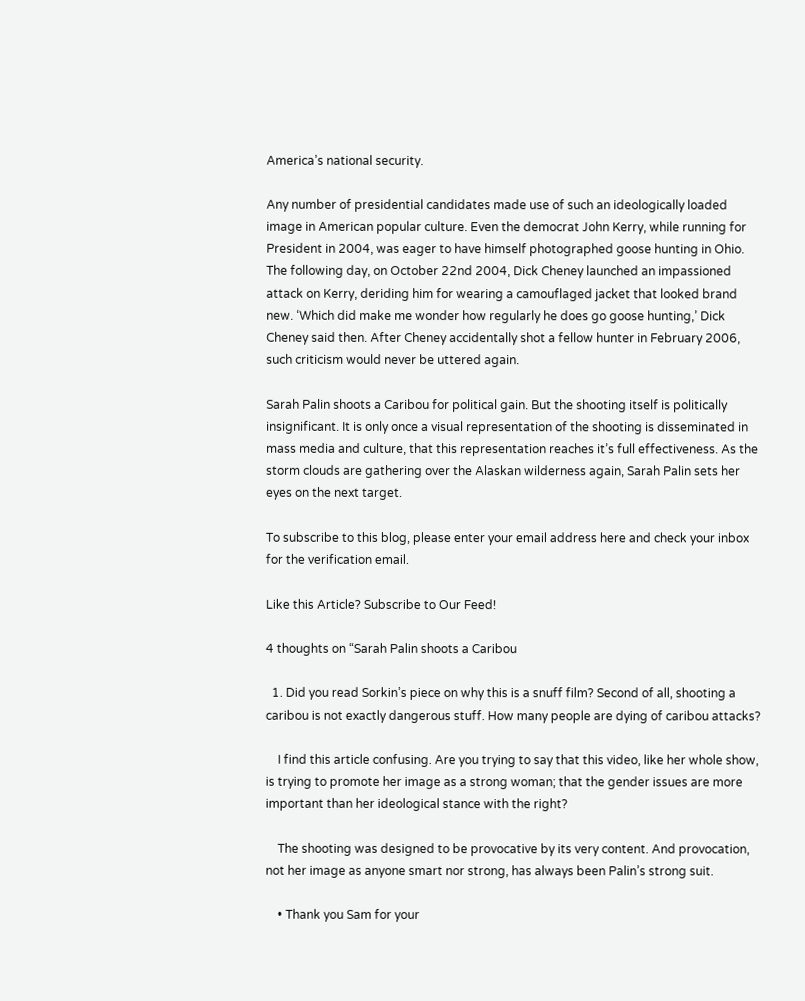America’s national security.

Any number of presidential candidates made use of such an ideologically loaded image in American popular culture. Even the democrat John Kerry, while running for President in 2004, was eager to have himself photographed goose hunting in Ohio. The following day, on October 22nd 2004, Dick Cheney launched an impassioned attack on Kerry, deriding him for wearing a camouflaged jacket that looked brand new. ‘Which did make me wonder how regularly he does go goose hunting,’ Dick Cheney said then. After Cheney accidentally shot a fellow hunter in February 2006, such criticism would never be uttered again.

Sarah Palin shoots a Caribou for political gain. But the shooting itself is politically insignificant. It is only once a visual representation of the shooting is disseminated in mass media and culture, that this representation reaches it’s full effectiveness. As the storm clouds are gathering over the Alaskan wilderness again, Sarah Palin sets her eyes on the next target.

To subscribe to this blog, please enter your email address here and check your inbox for the verification email.

Like this Article? Subscribe to Our Feed!

4 thoughts on “Sarah Palin shoots a Caribou

  1. Did you read Sorkin’s piece on why this is a snuff film? Second of all, shooting a caribou is not exactly dangerous stuff. How many people are dying of caribou attacks?

    I find this article confusing. Are you trying to say that this video, like her whole show, is trying to promote her image as a strong woman; that the gender issues are more important than her ideological stance with the right?

    The shooting was designed to be provocative by its very content. And provocation, not her image as anyone smart nor strong, has always been Palin’s strong suit.

    • Thank you Sam for your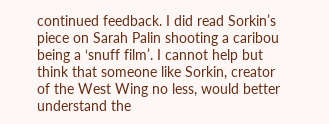continued feedback. I did read Sorkin’s piece on Sarah Palin shooting a caribou being a ‘snuff film’. I cannot help but think that someone like Sorkin, creator of the West Wing no less, would better understand the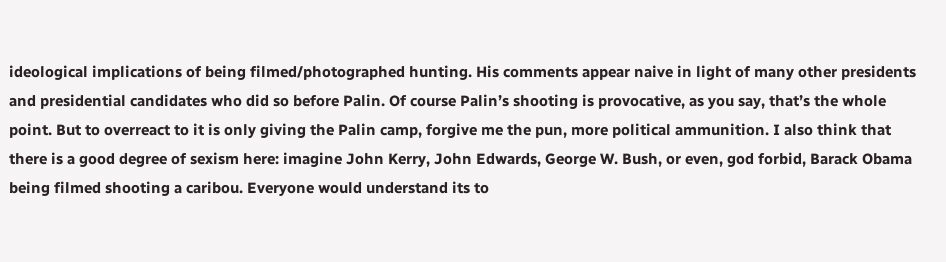ideological implications of being filmed/photographed hunting. His comments appear naive in light of many other presidents and presidential candidates who did so before Palin. Of course Palin’s shooting is provocative, as you say, that’s the whole point. But to overreact to it is only giving the Palin camp, forgive me the pun, more political ammunition. I also think that there is a good degree of sexism here: imagine John Kerry, John Edwards, George W. Bush, or even, god forbid, Barack Obama being filmed shooting a caribou. Everyone would understand its to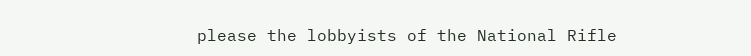please the lobbyists of the National Rifle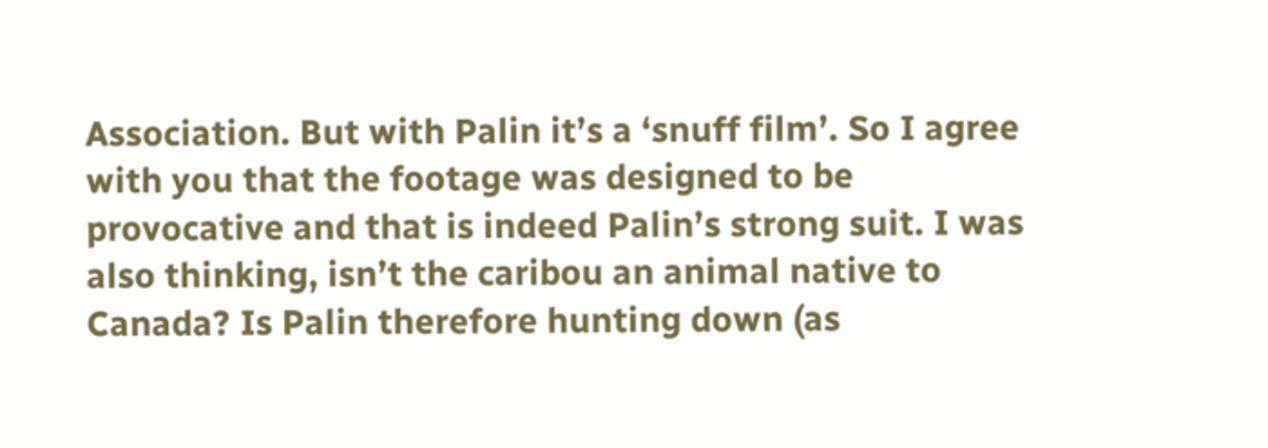Association. But with Palin it’s a ‘snuff film’. So I agree with you that the footage was designed to be provocative and that is indeed Palin’s strong suit. I was also thinking, isn’t the caribou an animal native to Canada? Is Palin therefore hunting down (as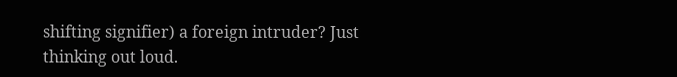shifting signifier) a foreign intruder? Just thinking out loud.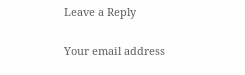Leave a Reply

Your email address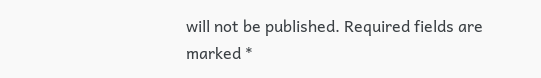will not be published. Required fields are marked *